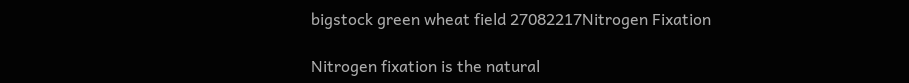bigstock green wheat field 27082217Nitrogen Fixation

Nitrogen fixation is the natural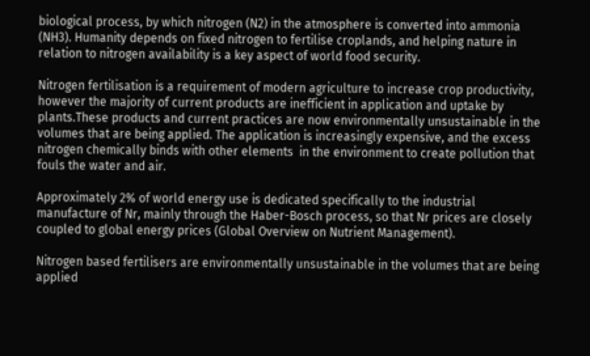biological process, by which nitrogen (N2) in the atmosphere is converted into ammonia (NH3). Humanity depends on fixed nitrogen to fertilise croplands, and helping nature in relation to nitrogen availability is a key aspect of world food security.

Nitrogen fertilisation is a requirement of modern agriculture to increase crop productivity, however the majority of current products are inefficient in application and uptake by plants.These products and current practices are now environmentally unsustainable in the volumes that are being applied. The application is increasingly expensive, and the excess nitrogen chemically binds with other elements  in the environment to create pollution that fouls the water and air.

Approximately 2% of world energy use is dedicated specifically to the industrial manufacture of Nr, mainly through the Haber-Bosch process, so that Nr prices are closely coupled to global energy prices (Global Overview on Nutrient Management).

Nitrogen based fertilisers are environmentally unsustainable in the volumes that are being applied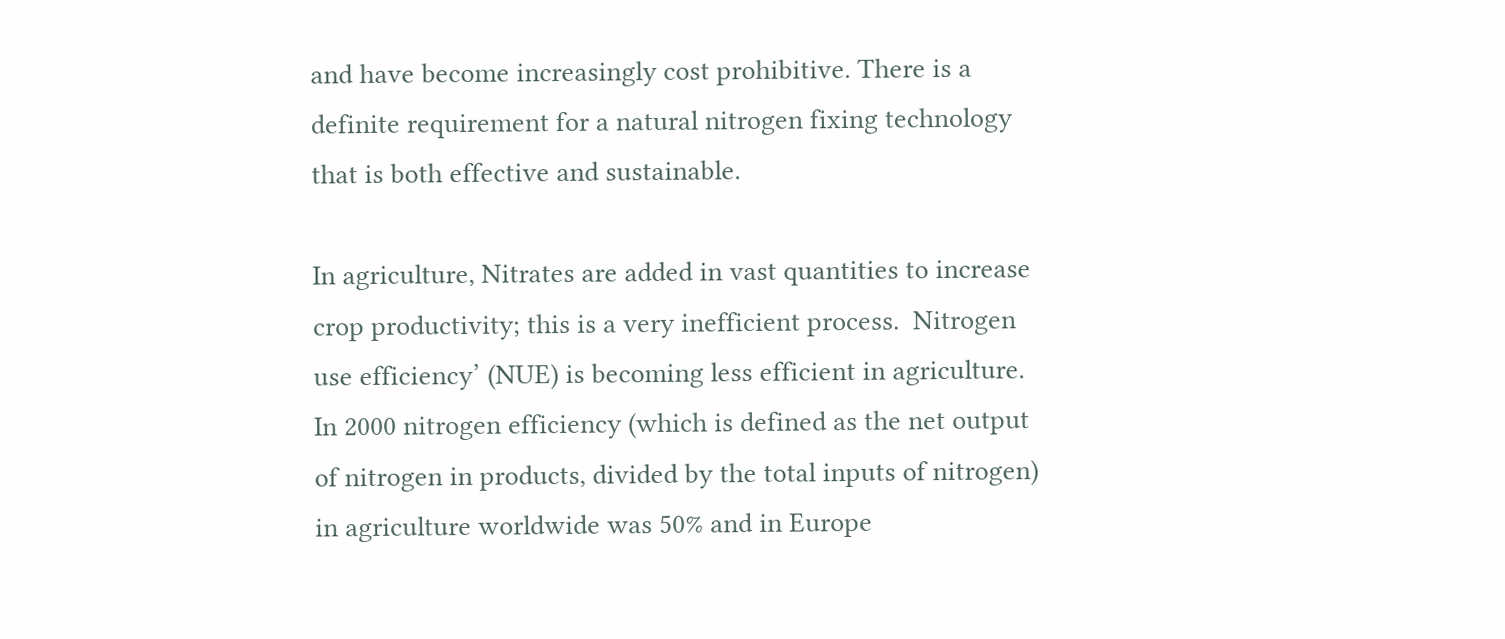and have become increasingly cost prohibitive. There is a definite requirement for a natural nitrogen fixing technology that is both effective and sustainable.

In agriculture, Nitrates are added in vast quantities to increase crop productivity; this is a very inefficient process.  Nitrogen use efficiency’ (NUE) is becoming less efficient in agriculture. In 2000 nitrogen efficiency (which is defined as the net output of nitrogen in products, divided by the total inputs of nitrogen) in agriculture worldwide was 50% and in Europe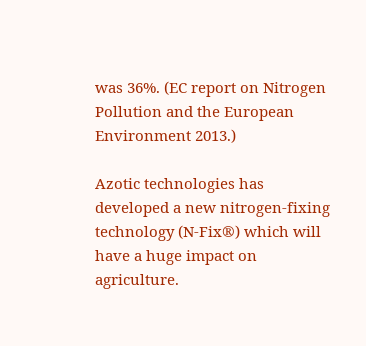was 36%. (EC report on Nitrogen Pollution and the European Environment 2013.)

Azotic technologies has developed a new nitrogen-fixing technology (N-Fix®) which will have a huge impact on agriculture.